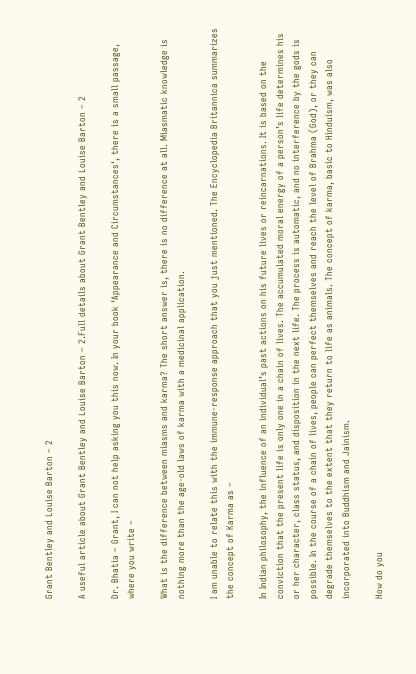Grant Bentley and Louise Barton – 2

A useful article about Grant Bentley and Louise Barton – 2.Full details about Grant Bentley and Louise Barton – 2

Dr. Bhatia – Grant, I can not help asking you this now. In your book ‘Appearance and Circumstances‘, there is a small passage, where you write –

What is the difference between miasms and karma? The short answer is, there is no difference at all. Miasmatic knowledge is nothing more than the age-old laws of karma with a medicinal application.

I am unable to relate this with the immune-response approach that you just mentioned. The Encyclopedia Britannica summarizes the concept of Karma as –

In Indian philosophy, the influence of an individual’s past actions on his future lives or reincarnations. It is based on the conviction that the present life is only one in a chain of lives. The accumulated moral energy of a person’s life determines his or her character, class status, and disposition in the next life. The process is automatic, and no interference by the gods is possible. In the course of a chain of lives, people can perfect themselves and reach the level of Brahma (God), or they can degrade themselves to the extent that they return to life as animals. The concept of karma, basic to Hinduism, was also incorporated into Buddhism and Jainism.

How do you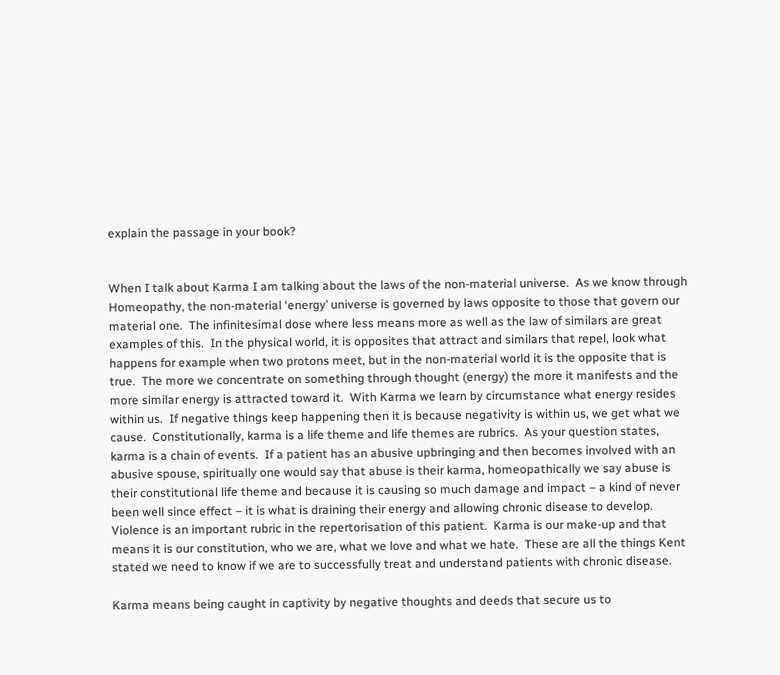explain the passage in your book?


When I talk about Karma I am talking about the laws of the non-material universe.  As we know through Homeopathy, the non-material ‘energy’ universe is governed by laws opposite to those that govern our material one.  The infinitesimal dose where less means more as well as the law of similars are great examples of this.  In the physical world, it is opposites that attract and similars that repel, look what happens for example when two protons meet, but in the non-material world it is the opposite that is true.  The more we concentrate on something through thought (energy) the more it manifests and the more similar energy is attracted toward it.  With Karma we learn by circumstance what energy resides within us.  If negative things keep happening then it is because negativity is within us, we get what we cause.  Constitutionally, karma is a life theme and life themes are rubrics.  As your question states, karma is a chain of events.  If a patient has an abusive upbringing and then becomes involved with an abusive spouse, spiritually one would say that abuse is their karma, homeopathically we say abuse is their constitutional life theme and because it is causing so much damage and impact – a kind of never been well since effect – it is what is draining their energy and allowing chronic disease to develop. Violence is an important rubric in the repertorisation of this patient.  Karma is our make-up and that means it is our constitution, who we are, what we love and what we hate.  These are all the things Kent stated we need to know if we are to successfully treat and understand patients with chronic disease.

Karma means being caught in captivity by negative thoughts and deeds that secure us to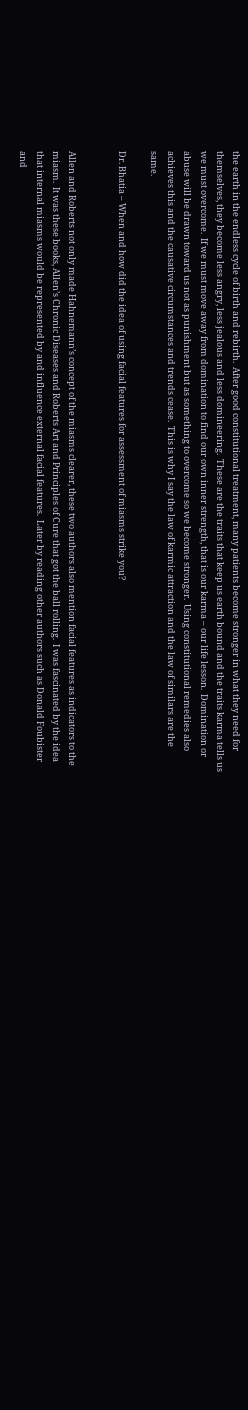the earth in the endless cycle of birth and rebirth.  After good constitutional treatment, many patients become stronger in what they need for themselves, they become less angry, less jealous and less domineering.  These are the traits that keep us earth bound and the traits karma tells us we must overcome.  If we must move away from domination to find our own inner strength, that is our karma – our life lesson.  Domination or abuse will be drawn toward us not as punishment but as something to overcome so we become stronger.  Using constitutional remedies also achieves this and the causative circumstances and trends cease.  This is why I say the law of karmic attraction and the law of similars are the same.

Dr. Bhatia – When and how did the idea of using facial features for assessment of miasms strike you?


Allen and Roberts not only made Hahnemann’s concept of the miasms clearer, these two authors also mention facial features as indicators to the miasm.  It was these books, Allen’s Chronic Diseases and Roberts Art and Principles of Cure that got the ball rolling.  I was fascinated by the idea that internal miasms would be represented by and influence external facial features.  Later by reading other authors such as Donald Foubister and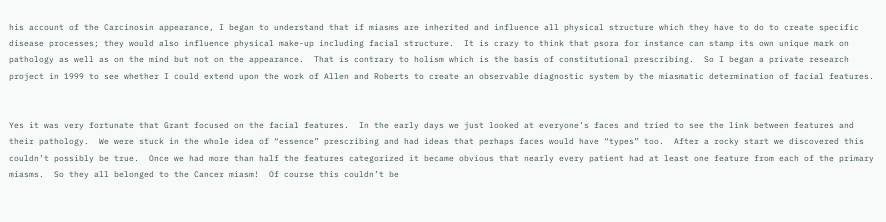his account of the Carcinosin appearance, I began to understand that if miasms are inherited and influence all physical structure which they have to do to create specific disease processes; they would also influence physical make-up including facial structure.  It is crazy to think that psora for instance can stamp its own unique mark on pathology as well as on the mind but not on the appearance.  That is contrary to holism which is the basis of constitutional prescribing.  So I began a private research project in 1999 to see whether I could extend upon the work of Allen and Roberts to create an observable diagnostic system by the miasmatic determination of facial features.


Yes it was very fortunate that Grant focused on the facial features.  In the early days we just looked at everyone’s faces and tried to see the link between features and their pathology.  We were stuck in the whole idea of “essence” prescribing and had ideas that perhaps faces would have “types” too.  After a rocky start we discovered this couldn’t possibly be true.  Once we had more than half the features categorized it became obvious that nearly every patient had at least one feature from each of the primary miasms.  So they all belonged to the Cancer miasm!  Of course this couldn’t be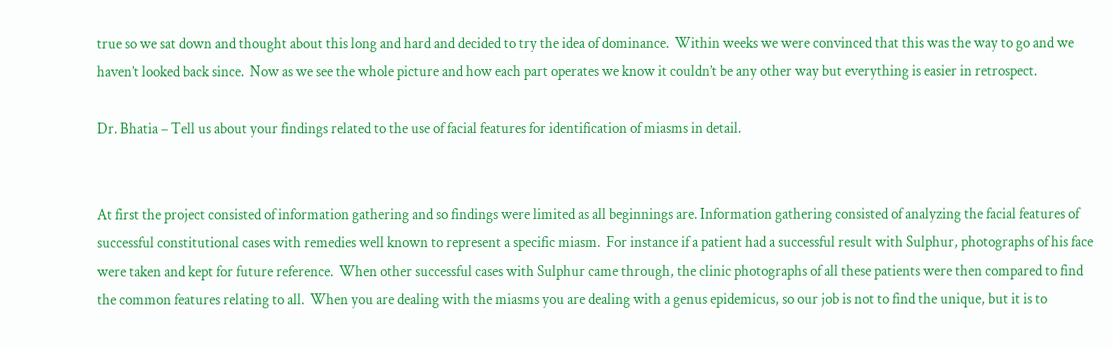true so we sat down and thought about this long and hard and decided to try the idea of dominance.  Within weeks we were convinced that this was the way to go and we haven’t looked back since.  Now as we see the whole picture and how each part operates we know it couldn’t be any other way but everything is easier in retrospect.

Dr. Bhatia – Tell us about your findings related to the use of facial features for identification of miasms in detail.


At first the project consisted of information gathering and so findings were limited as all beginnings are. Information gathering consisted of analyzing the facial features of successful constitutional cases with remedies well known to represent a specific miasm.  For instance if a patient had a successful result with Sulphur, photographs of his face were taken and kept for future reference.  When other successful cases with Sulphur came through, the clinic photographs of all these patients were then compared to find the common features relating to all.  When you are dealing with the miasms you are dealing with a genus epidemicus, so our job is not to find the unique, but it is to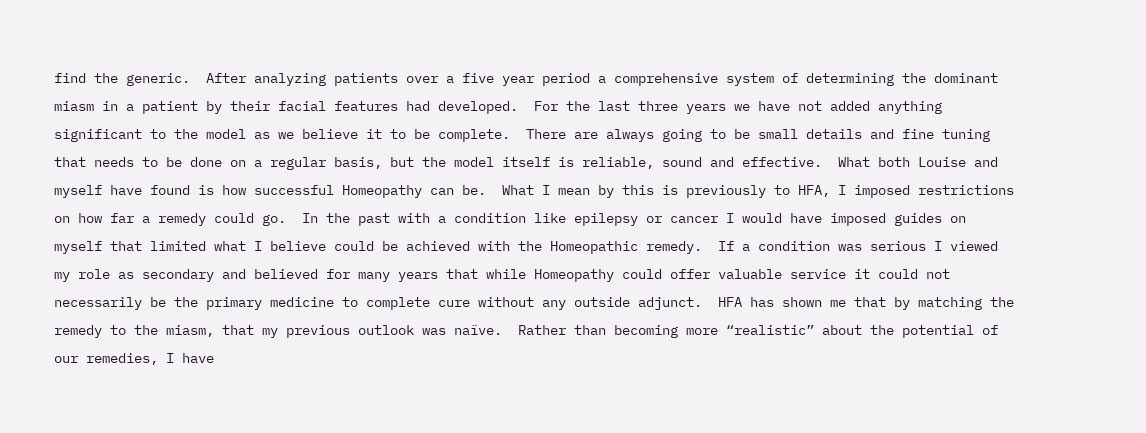find the generic.  After analyzing patients over a five year period a comprehensive system of determining the dominant miasm in a patient by their facial features had developed.  For the last three years we have not added anything significant to the model as we believe it to be complete.  There are always going to be small details and fine tuning that needs to be done on a regular basis, but the model itself is reliable, sound and effective.  What both Louise and myself have found is how successful Homeopathy can be.  What I mean by this is previously to HFA, I imposed restrictions on how far a remedy could go.  In the past with a condition like epilepsy or cancer I would have imposed guides on myself that limited what I believe could be achieved with the Homeopathic remedy.  If a condition was serious I viewed my role as secondary and believed for many years that while Homeopathy could offer valuable service it could not necessarily be the primary medicine to complete cure without any outside adjunct.  HFA has shown me that by matching the remedy to the miasm, that my previous outlook was naïve.  Rather than becoming more “realistic” about the potential of our remedies, I have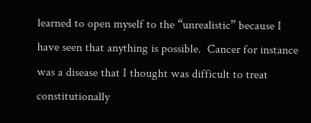learned to open myself to the “unrealistic” because I have seen that anything is possible.  Cancer for instance was a disease that I thought was difficult to treat constitutionally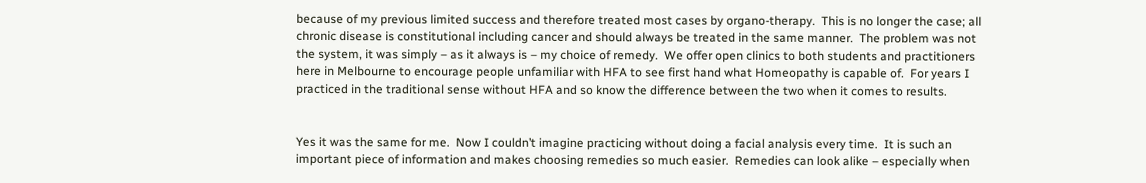because of my previous limited success and therefore treated most cases by organo-therapy.  This is no longer the case; all chronic disease is constitutional including cancer and should always be treated in the same manner.  The problem was not the system, it was simply – as it always is – my choice of remedy.  We offer open clinics to both students and practitioners here in Melbourne to encourage people unfamiliar with HFA to see first hand what Homeopathy is capable of.  For years I practiced in the traditional sense without HFA and so know the difference between the two when it comes to results.


Yes it was the same for me.  Now I couldn’t imagine practicing without doing a facial analysis every time.  It is such an important piece of information and makes choosing remedies so much easier.  Remedies can look alike – especially when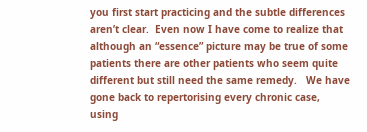you first start practicing and the subtle differences aren’t clear.  Even now I have come to realize that although an “essence” picture may be true of some patients there are other patients who seem quite different but still need the same remedy.   We have gone back to repertorising every chronic case, using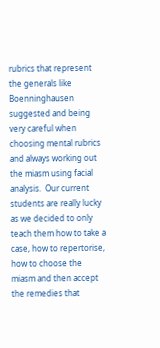rubrics that represent the generals like Boenninghausen suggested and being very careful when choosing mental rubrics and always working out the miasm using facial analysis.  Our current students are really lucky as we decided to only teach them how to take a case, how to repertorise, how to choose the miasm and then accept the remedies that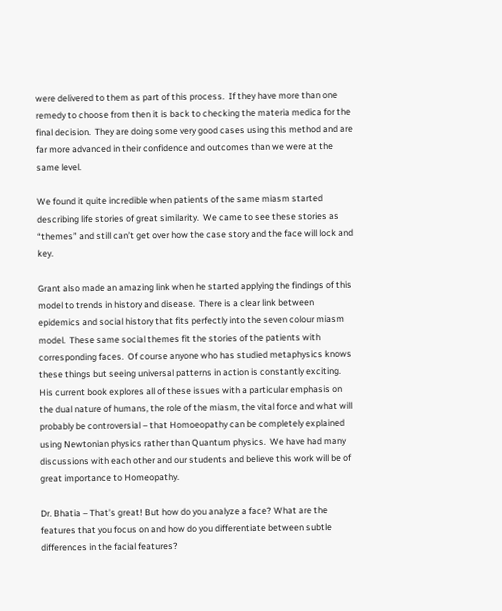were delivered to them as part of this process.  If they have more than one remedy to choose from then it is back to checking the materia medica for the final decision.  They are doing some very good cases using this method and are far more advanced in their confidence and outcomes than we were at the same level.

We found it quite incredible when patients of the same miasm started describing life stories of great similarity.  We came to see these stories as “themes” and still can’t get over how the case story and the face will lock and key.

Grant also made an amazing link when he started applying the findings of this model to trends in history and disease.  There is a clear link between epidemics and social history that fits perfectly into the seven colour miasm model.  These same social themes fit the stories of the patients with corresponding faces.  Of course anyone who has studied metaphysics knows these things but seeing universal patterns in action is constantly exciting.  His current book explores all of these issues with a particular emphasis on the dual nature of humans, the role of the miasm, the vital force and what will probably be controversial – that Homoeopathy can be completely explained using Newtonian physics rather than Quantum physics.  We have had many discussions with each other and our students and believe this work will be of great importance to Homeopathy.

Dr. Bhatia – That’s great! But how do you analyze a face? What are the features that you focus on and how do you differentiate between subtle differences in the facial features?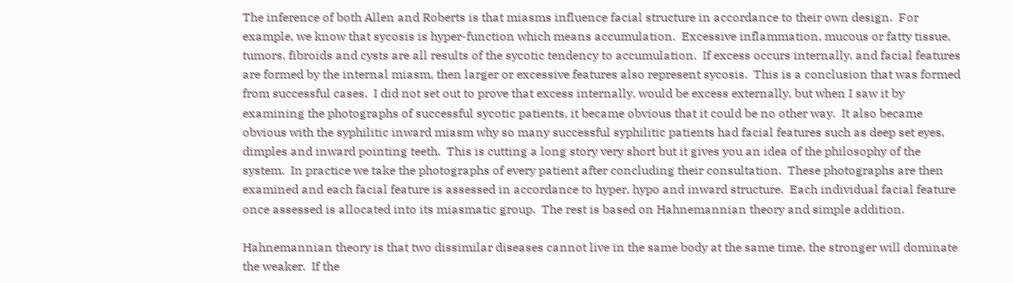The inference of both Allen and Roberts is that miasms influence facial structure in accordance to their own design.  For example, we know that sycosis is hyper-function which means accumulation.  Excessive inflammation, mucous or fatty tissue, tumors, fibroids and cysts are all results of the sycotic tendency to accumulation.  If excess occurs internally, and facial features are formed by the internal miasm, then larger or excessive features also represent sycosis.  This is a conclusion that was formed from successful cases.  I did not set out to prove that excess internally, would be excess externally, but when I saw it by examining the photographs of successful sycotic patients, it became obvious that it could be no other way.  It also became obvious with the syphilitic inward miasm why so many successful syphilitic patients had facial features such as deep set eyes, dimples and inward pointing teeth.  This is cutting a long story very short but it gives you an idea of the philosophy of the system.  In practice we take the photographs of every patient after concluding their consultation.  These photographs are then examined and each facial feature is assessed in accordance to hyper, hypo and inward structure.  Each individual facial feature once assessed is allocated into its miasmatic group.  The rest is based on Hahnemannian theory and simple addition.

Hahnemannian theory is that two dissimilar diseases cannot live in the same body at the same time, the stronger will dominate the weaker.  If the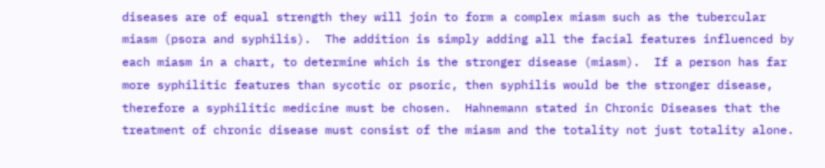diseases are of equal strength they will join to form a complex miasm such as the tubercular miasm (psora and syphilis).  The addition is simply adding all the facial features influenced by each miasm in a chart, to determine which is the stronger disease (miasm).  If a person has far more syphilitic features than sycotic or psoric, then syphilis would be the stronger disease, therefore a syphilitic medicine must be chosen.  Hahnemann stated in Chronic Diseases that the treatment of chronic disease must consist of the miasm and the totality not just totality alone.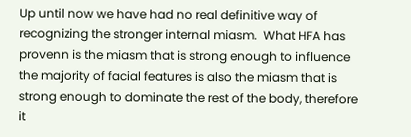Up until now we have had no real definitive way of recognizing the stronger internal miasm.  What HFA has provenn is the miasm that is strong enough to influence the majority of facial features is also the miasm that is strong enough to dominate the rest of the body, therefore it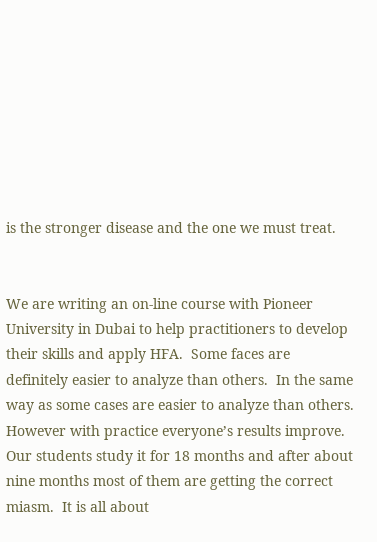is the stronger disease and the one we must treat.


We are writing an on-line course with Pioneer University in Dubai to help practitioners to develop their skills and apply HFA.  Some faces are definitely easier to analyze than others.  In the same way as some cases are easier to analyze than others.  However with practice everyone’s results improve.  Our students study it for 18 months and after about nine months most of them are getting the correct miasm.  It is all about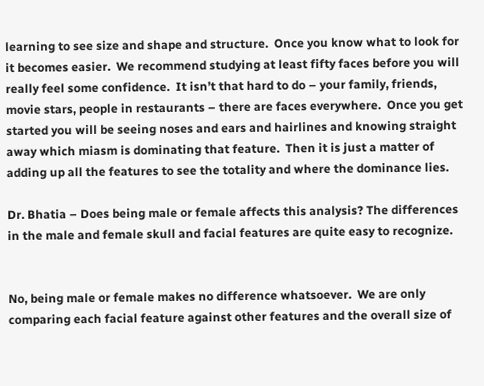learning to see size and shape and structure.  Once you know what to look for it becomes easier.  We recommend studying at least fifty faces before you will really feel some confidence.  It isn’t that hard to do – your family, friends, movie stars, people in restaurants – there are faces everywhere.  Once you get started you will be seeing noses and ears and hairlines and knowing straight away which miasm is dominating that feature.  Then it is just a matter of adding up all the features to see the totality and where the dominance lies.

Dr. Bhatia – Does being male or female affects this analysis? The differences in the male and female skull and facial features are quite easy to recognize.


No, being male or female makes no difference whatsoever.  We are only comparing each facial feature against other features and the overall size of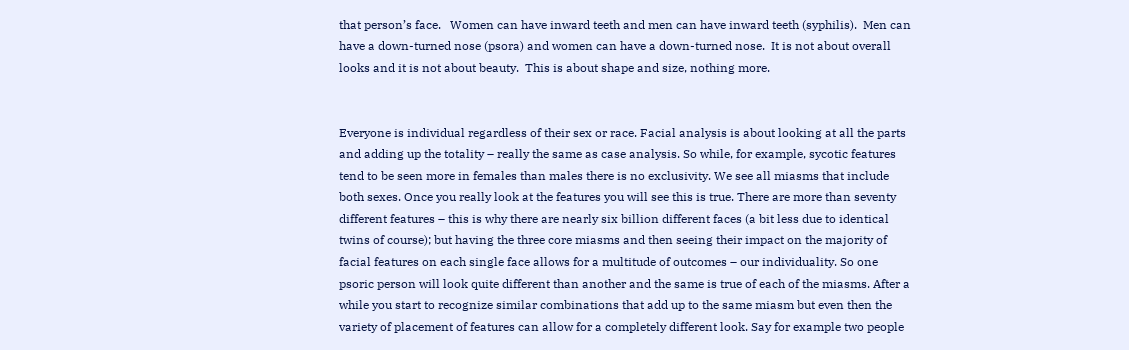that person’s face.   Women can have inward teeth and men can have inward teeth (syphilis).  Men can have a down-turned nose (psora) and women can have a down-turned nose.  It is not about overall looks and it is not about beauty.  This is about shape and size, nothing more.


Everyone is individual regardless of their sex or race. Facial analysis is about looking at all the parts and adding up the totality – really the same as case analysis. So while, for example, sycotic features tend to be seen more in females than males there is no exclusivity. We see all miasms that include both sexes. Once you really look at the features you will see this is true. There are more than seventy different features – this is why there are nearly six billion different faces (a bit less due to identical twins of course); but having the three core miasms and then seeing their impact on the majority of facial features on each single face allows for a multitude of outcomes – our individuality. So one psoric person will look quite different than another and the same is true of each of the miasms. After a while you start to recognize similar combinations that add up to the same miasm but even then the variety of placement of features can allow for a completely different look. Say for example two people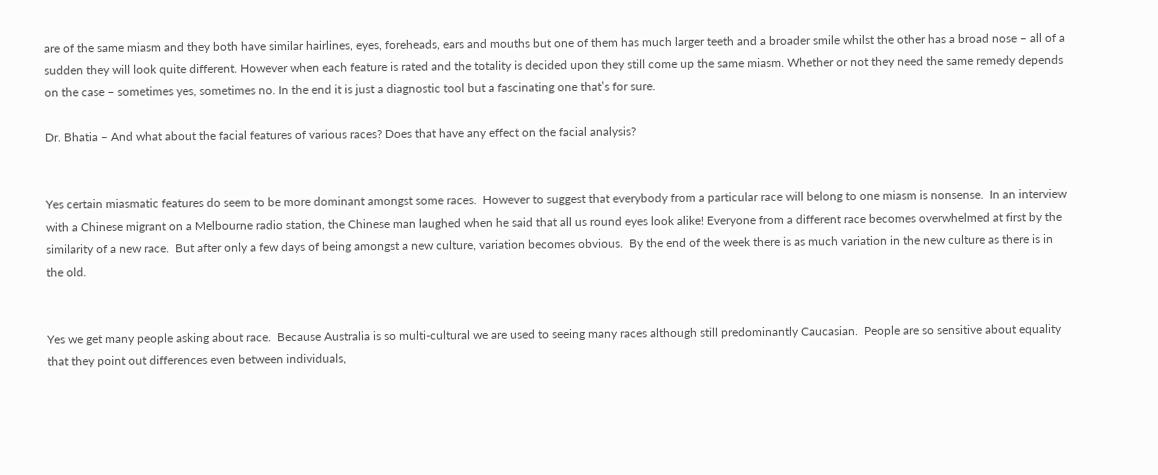are of the same miasm and they both have similar hairlines, eyes, foreheads, ears and mouths but one of them has much larger teeth and a broader smile whilst the other has a broad nose – all of a sudden they will look quite different. However when each feature is rated and the totality is decided upon they still come up the same miasm. Whether or not they need the same remedy depends on the case – sometimes yes, sometimes no. In the end it is just a diagnostic tool but a fascinating one that’s for sure.

Dr. Bhatia – And what about the facial features of various races? Does that have any effect on the facial analysis?


Yes certain miasmatic features do seem to be more dominant amongst some races.  However to suggest that everybody from a particular race will belong to one miasm is nonsense.  In an interview with a Chinese migrant on a Melbourne radio station, the Chinese man laughed when he said that all us round eyes look alike! Everyone from a different race becomes overwhelmed at first by the similarity of a new race.  But after only a few days of being amongst a new culture, variation becomes obvious.  By the end of the week there is as much variation in the new culture as there is in the old.


Yes we get many people asking about race.  Because Australia is so multi-cultural we are used to seeing many races although still predominantly Caucasian.  People are so sensitive about equality that they point out differences even between individuals,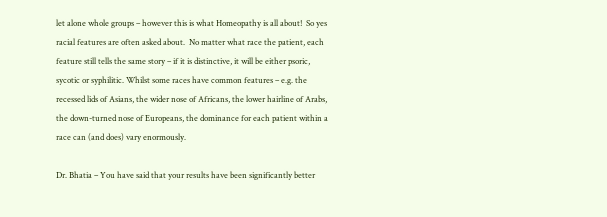let alone whole groups – however this is what Homeopathy is all about!  So yes racial features are often asked about.  No matter what race the patient, each feature still tells the same story – if it is distinctive, it will be either psoric, sycotic or syphilitic. Whilst some races have common features – e.g. the recessed lids of Asians, the wider nose of Africans, the lower hairline of Arabs, the down-turned nose of Europeans, the dominance for each patient within a race can (and does) vary enormously.

Dr. Bhatia – You have said that your results have been significantly better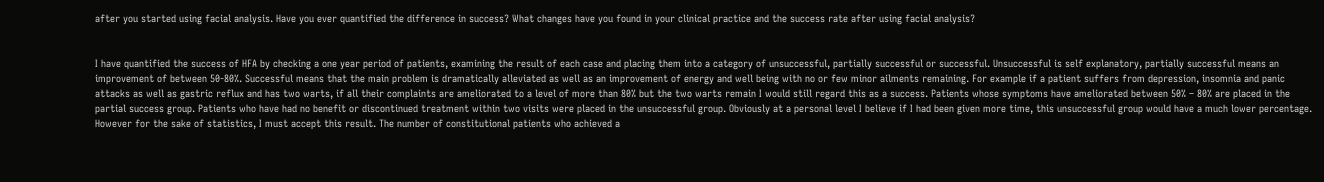after you started using facial analysis. Have you ever quantified the difference in success? What changes have you found in your clinical practice and the success rate after using facial analysis?


I have quantified the success of HFA by checking a one year period of patients, examining the result of each case and placing them into a category of unsuccessful, partially successful or successful. Unsuccessful is self explanatory, partially successful means an improvement of between 50-80%. Successful means that the main problem is dramatically alleviated as well as an improvement of energy and well being with no or few minor ailments remaining. For example if a patient suffers from depression, insomnia and panic attacks as well as gastric reflux and has two warts, if all their complaints are ameliorated to a level of more than 80% but the two warts remain I would still regard this as a success. Patients whose symptoms have ameliorated between 50% – 80% are placed in the partial success group. Patients who have had no benefit or discontinued treatment within two visits were placed in the unsuccessful group. Obviously at a personal level I believe if I had been given more time, this unsuccessful group would have a much lower percentage. However for the sake of statistics, I must accept this result. The number of constitutional patients who achieved a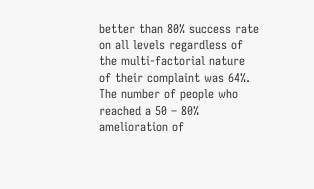better than 80% success rate on all levels regardless of the multi-factorial nature of their complaint was 64%. The number of people who reached a 50 – 80% amelioration of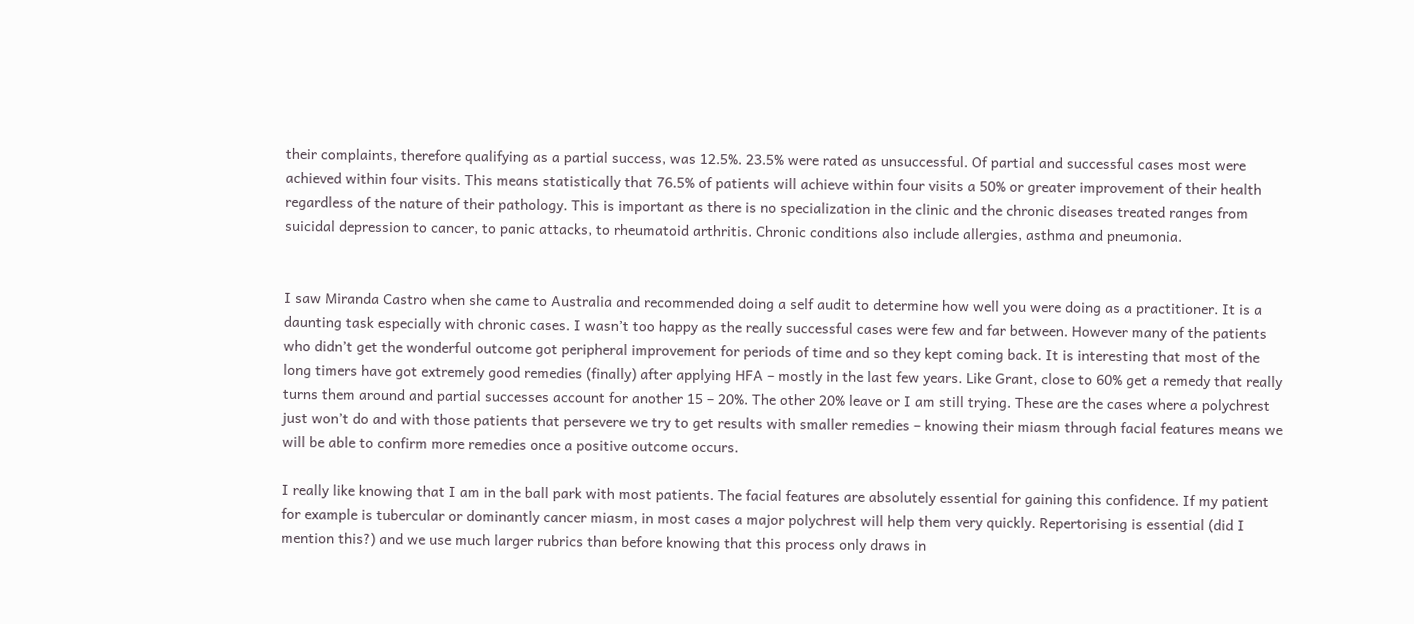their complaints, therefore qualifying as a partial success, was 12.5%. 23.5% were rated as unsuccessful. Of partial and successful cases most were achieved within four visits. This means statistically that 76.5% of patients will achieve within four visits a 50% or greater improvement of their health regardless of the nature of their pathology. This is important as there is no specialization in the clinic and the chronic diseases treated ranges from suicidal depression to cancer, to panic attacks, to rheumatoid arthritis. Chronic conditions also include allergies, asthma and pneumonia.


I saw Miranda Castro when she came to Australia and recommended doing a self audit to determine how well you were doing as a practitioner. It is a daunting task especially with chronic cases. I wasn’t too happy as the really successful cases were few and far between. However many of the patients who didn’t get the wonderful outcome got peripheral improvement for periods of time and so they kept coming back. It is interesting that most of the long timers have got extremely good remedies (finally) after applying HFA – mostly in the last few years. Like Grant, close to 60% get a remedy that really turns them around and partial successes account for another 15 – 20%. The other 20% leave or I am still trying. These are the cases where a polychrest just won’t do and with those patients that persevere we try to get results with smaller remedies – knowing their miasm through facial features means we will be able to confirm more remedies once a positive outcome occurs.

I really like knowing that I am in the ball park with most patients. The facial features are absolutely essential for gaining this confidence. If my patient for example is tubercular or dominantly cancer miasm, in most cases a major polychrest will help them very quickly. Repertorising is essential (did I mention this?) and we use much larger rubrics than before knowing that this process only draws in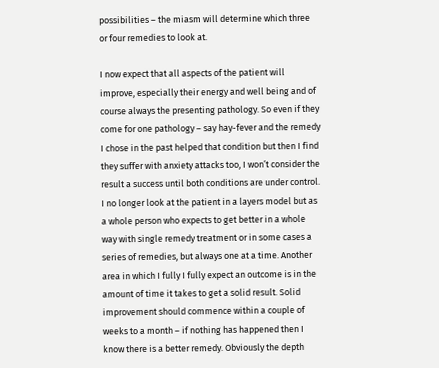possibilities – the miasm will determine which three or four remedies to look at.

I now expect that all aspects of the patient will improve, especially their energy and well being and of course always the presenting pathology. So even if they come for one pathology – say hay-fever and the remedy I chose in the past helped that condition but then I find they suffer with anxiety attacks too, I won’t consider the result a success until both conditions are under control. I no longer look at the patient in a layers model but as a whole person who expects to get better in a whole way with single remedy treatment or in some cases a series of remedies, but always one at a time. Another area in which I fully I fully expect an outcome is in the amount of time it takes to get a solid result. Solid improvement should commence within a couple of weeks to a month – if nothing has happened then I know there is a better remedy. Obviously the depth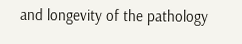and longevity of the pathology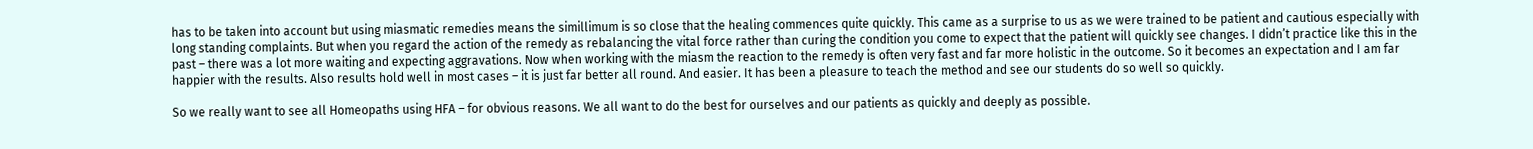has to be taken into account but using miasmatic remedies means the simillimum is so close that the healing commences quite quickly. This came as a surprise to us as we were trained to be patient and cautious especially with long standing complaints. But when you regard the action of the remedy as rebalancing the vital force rather than curing the condition you come to expect that the patient will quickly see changes. I didn’t practice like this in the past – there was a lot more waiting and expecting aggravations. Now when working with the miasm the reaction to the remedy is often very fast and far more holistic in the outcome. So it becomes an expectation and I am far happier with the results. Also results hold well in most cases – it is just far better all round. And easier. It has been a pleasure to teach the method and see our students do so well so quickly.

So we really want to see all Homeopaths using HFA – for obvious reasons. We all want to do the best for ourselves and our patients as quickly and deeply as possible.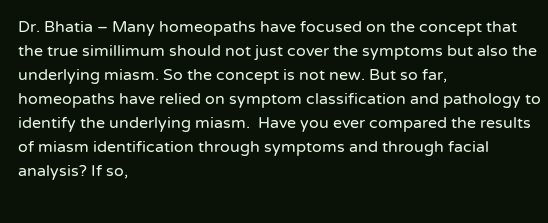Dr. Bhatia – Many homeopaths have focused on the concept that the true simillimum should not just cover the symptoms but also the underlying miasm. So the concept is not new. But so far, homeopaths have relied on symptom classification and pathology to identify the underlying miasm.  Have you ever compared the results of miasm identification through symptoms and through facial analysis? If so,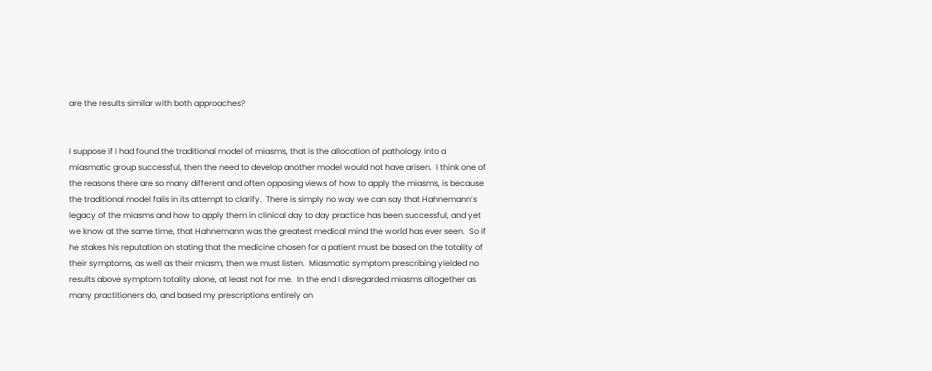are the results similar with both approaches?


I suppose if I had found the traditional model of miasms, that is the allocation of pathology into a miasmatic group successful, then the need to develop another model would not have arisen.  I think one of the reasons there are so many different and often opposing views of how to apply the miasms, is because the traditional model fails in its attempt to clarify.  There is simply no way we can say that Hahnemann’s legacy of the miasms and how to apply them in clinical day to day practice has been successful, and yet we know at the same time, that Hahnemann was the greatest medical mind the world has ever seen.  So if he stakes his reputation on stating that the medicine chosen for a patient must be based on the totality of their symptoms, as well as their miasm, then we must listen.  Miasmatic symptom prescribing yielded no results above symptom totality alone, at least not for me.  In the end I disregarded miasms altogether as many practitioners do, and based my prescriptions entirely on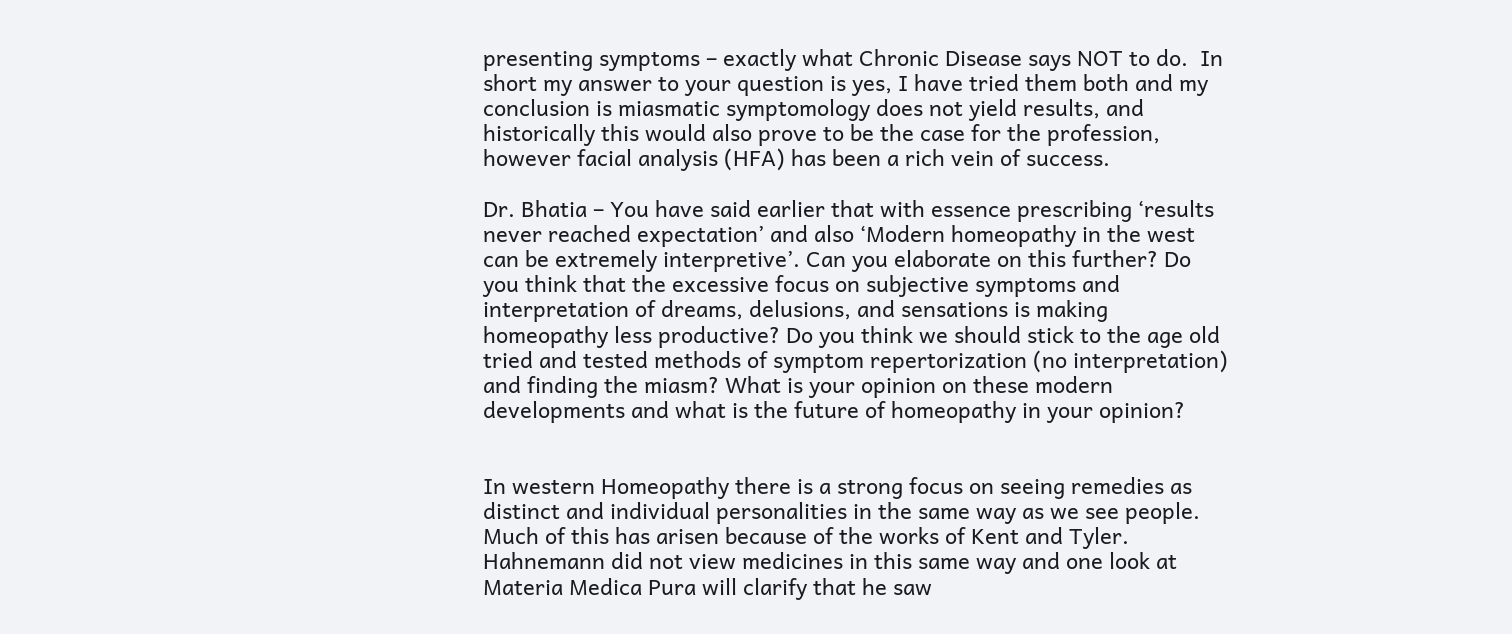presenting symptoms – exactly what Chronic Disease says NOT to do.  In short my answer to your question is yes, I have tried them both and my conclusion is miasmatic symptomology does not yield results, and historically this would also prove to be the case for the profession, however facial analysis (HFA) has been a rich vein of success.

Dr. Bhatia – You have said earlier that with essence prescribing ‘results never reached expectation’ and also ‘Modern homeopathy in the west can be extremely interpretive’. Can you elaborate on this further? Do you think that the excessive focus on subjective symptoms and interpretation of dreams, delusions, and sensations is making homeopathy less productive? Do you think we should stick to the age old tried and tested methods of symptom repertorization (no interpretation) and finding the miasm? What is your opinion on these modern developments and what is the future of homeopathy in your opinion?


In western Homeopathy there is a strong focus on seeing remedies as distinct and individual personalities in the same way as we see people.  Much of this has arisen because of the works of Kent and Tyler.  Hahnemann did not view medicines in this same way and one look at Materia Medica Pura will clarify that he saw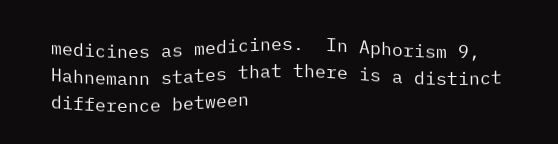medicines as medicines.  In Aphorism 9, Hahnemann states that there is a distinct difference between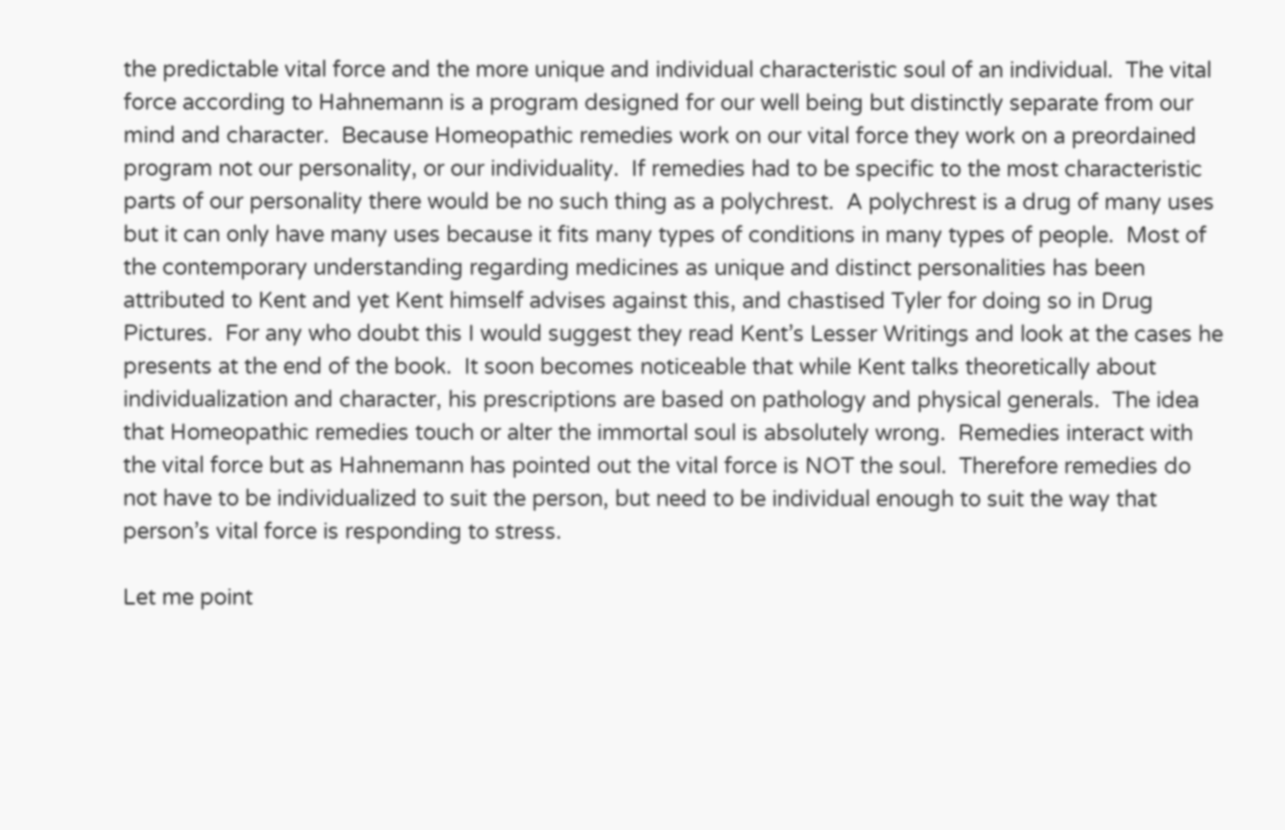the predictable vital force and the more unique and individual characteristic soul of an individual.  The vital force according to Hahnemann is a program designed for our well being but distinctly separate from our mind and character.  Because Homeopathic remedies work on our vital force they work on a preordained program not our personality, or our individuality.  If remedies had to be specific to the most characteristic parts of our personality there would be no such thing as a polychrest.  A polychrest is a drug of many uses but it can only have many uses because it fits many types of conditions in many types of people.  Most of the contemporary understanding regarding medicines as unique and distinct personalities has been attributed to Kent and yet Kent himself advises against this, and chastised Tyler for doing so in Drug Pictures.  For any who doubt this I would suggest they read Kent’s Lesser Writings and look at the cases he presents at the end of the book.  It soon becomes noticeable that while Kent talks theoretically about individualization and character, his prescriptions are based on pathology and physical generals.  The idea that Homeopathic remedies touch or alter the immortal soul is absolutely wrong.  Remedies interact with the vital force but as Hahnemann has pointed out the vital force is NOT the soul.  Therefore remedies do not have to be individualized to suit the person, but need to be individual enough to suit the way that person’s vital force is responding to stress.

Let me point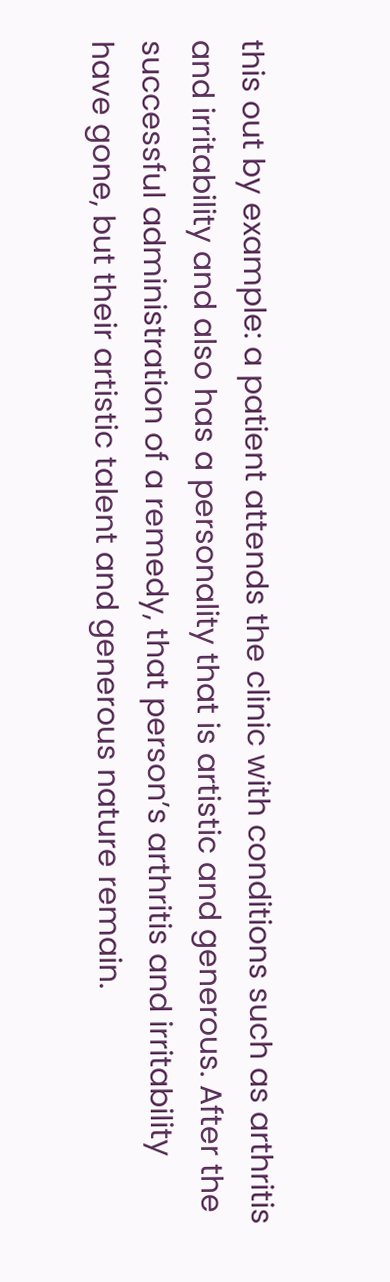this out by example: a patient attends the clinic with conditions such as arthritis and irritability and also has a personality that is artistic and generous. After the successful administration of a remedy, that person’s arthritis and irritability have gone, but their artistic talent and generous nature remain.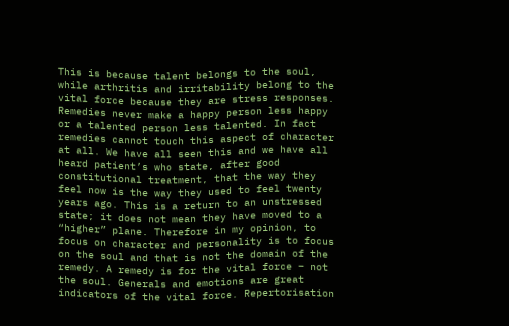This is because talent belongs to the soul, while arthritis and irritability belong to the vital force because they are stress responses. Remedies never make a happy person less happy or a talented person less talented. In fact remedies cannot touch this aspect of character at all. We have all seen this and we have all heard patient’s who state, after good constitutional treatment, that the way they feel now is the way they used to feel twenty years ago. This is a return to an unstressed state; it does not mean they have moved to a “higher” plane. Therefore in my opinion, to focus on character and personality is to focus on the soul and that is not the domain of the remedy. A remedy is for the vital force – not the soul. Generals and emotions are great indicators of the vital force. Repertorisation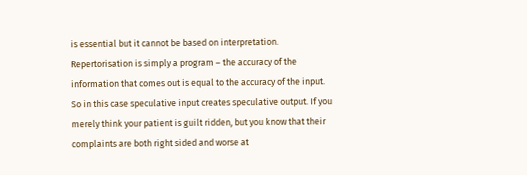is essential but it cannot be based on interpretation. Repertorisation is simply a program – the accuracy of the information that comes out is equal to the accuracy of the input. So in this case speculative input creates speculative output. If you merely think your patient is guilt ridden, but you know that their complaints are both right sided and worse at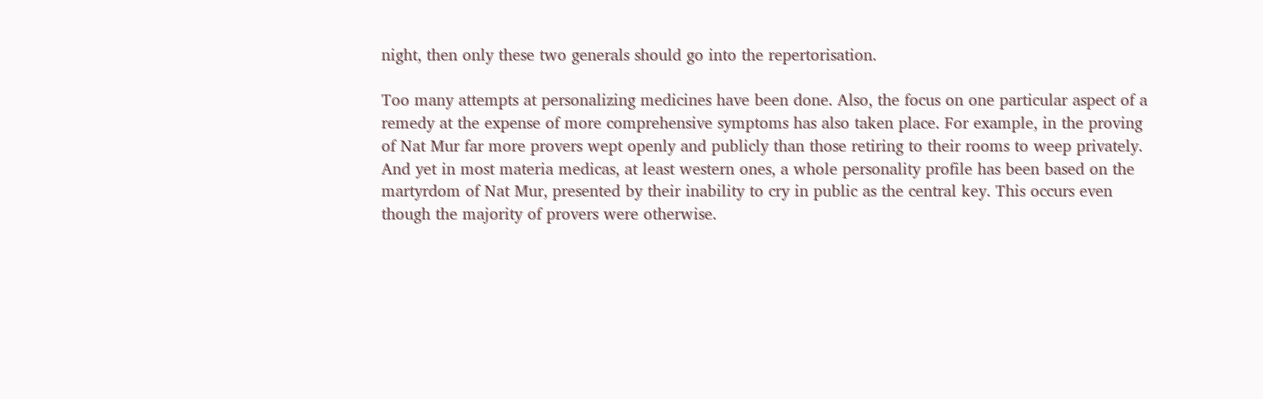night, then only these two generals should go into the repertorisation.

Too many attempts at personalizing medicines have been done. Also, the focus on one particular aspect of a remedy at the expense of more comprehensive symptoms has also taken place. For example, in the proving of Nat Mur far more provers wept openly and publicly than those retiring to their rooms to weep privately. And yet in most materia medicas, at least western ones, a whole personality profile has been based on the martyrdom of Nat Mur, presented by their inability to cry in public as the central key. This occurs even though the majority of provers were otherwise.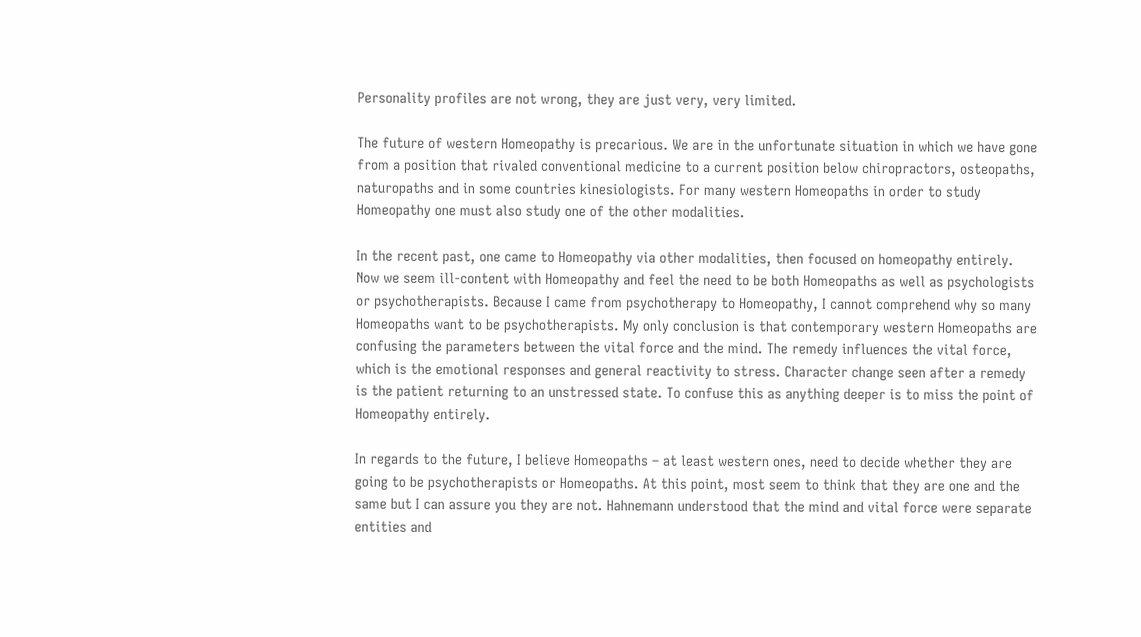Personality profiles are not wrong, they are just very, very limited.

The future of western Homeopathy is precarious. We are in the unfortunate situation in which we have gone from a position that rivaled conventional medicine to a current position below chiropractors, osteopaths, naturopaths and in some countries kinesiologists. For many western Homeopaths in order to study Homeopathy one must also study one of the other modalities.

In the recent past, one came to Homeopathy via other modalities, then focused on homeopathy entirely. Now we seem ill-content with Homeopathy and feel the need to be both Homeopaths as well as psychologists or psychotherapists. Because I came from psychotherapy to Homeopathy, I cannot comprehend why so many Homeopaths want to be psychotherapists. My only conclusion is that contemporary western Homeopaths are confusing the parameters between the vital force and the mind. The remedy influences the vital force, which is the emotional responses and general reactivity to stress. Character change seen after a remedy is the patient returning to an unstressed state. To confuse this as anything deeper is to miss the point of Homeopathy entirely.

In regards to the future, I believe Homeopaths – at least western ones, need to decide whether they are going to be psychotherapists or Homeopaths. At this point, most seem to think that they are one and the same but I can assure you they are not. Hahnemann understood that the mind and vital force were separate entities and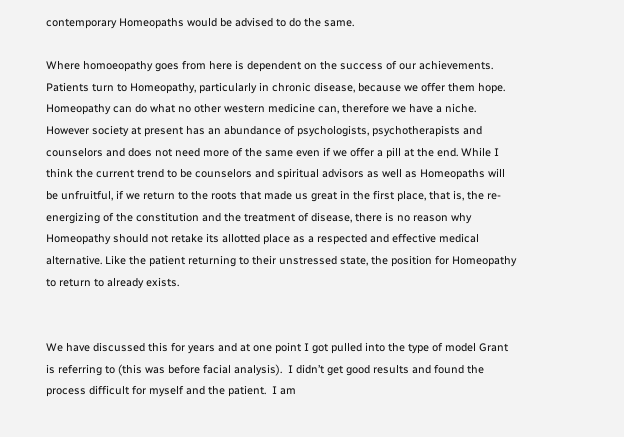contemporary Homeopaths would be advised to do the same.

Where homoeopathy goes from here is dependent on the success of our achievements. Patients turn to Homeopathy, particularly in chronic disease, because we offer them hope. Homeopathy can do what no other western medicine can, therefore we have a niche. However society at present has an abundance of psychologists, psychotherapists and counselors and does not need more of the same even if we offer a pill at the end. While I think the current trend to be counselors and spiritual advisors as well as Homeopaths will be unfruitful, if we return to the roots that made us great in the first place, that is, the re- energizing of the constitution and the treatment of disease, there is no reason why Homeopathy should not retake its allotted place as a respected and effective medical alternative. Like the patient returning to their unstressed state, the position for Homeopathy to return to already exists.


We have discussed this for years and at one point I got pulled into the type of model Grant is referring to (this was before facial analysis).  I didn’t get good results and found the process difficult for myself and the patient.  I am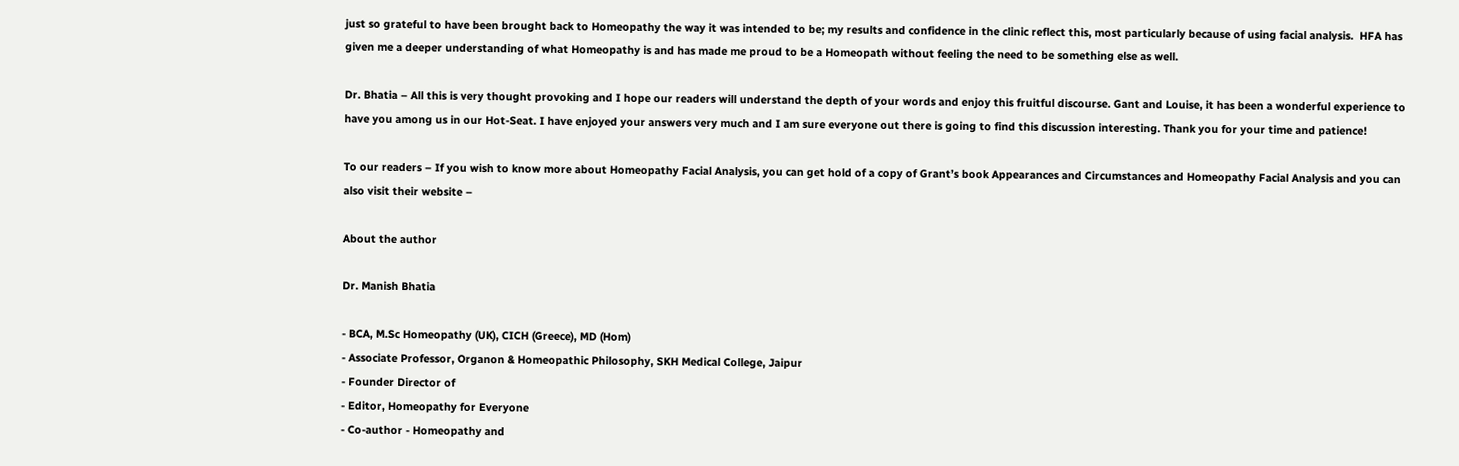just so grateful to have been brought back to Homeopathy the way it was intended to be; my results and confidence in the clinic reflect this, most particularly because of using facial analysis.  HFA has given me a deeper understanding of what Homeopathy is and has made me proud to be a Homeopath without feeling the need to be something else as well.

Dr. Bhatia – All this is very thought provoking and I hope our readers will understand the depth of your words and enjoy this fruitful discourse. Gant and Louise, it has been a wonderful experience to have you among us in our Hot-Seat. I have enjoyed your answers very much and I am sure everyone out there is going to find this discussion interesting. Thank you for your time and patience!

To our readers – If you wish to know more about Homeopathy Facial Analysis, you can get hold of a copy of Grant’s book Appearances and Circumstances and Homeopathy Facial Analysis and you can also visit their website –

About the author

Dr. Manish Bhatia

- BCA, M.Sc Homeopathy (UK), CICH (Greece), MD (Hom)
- Associate Professor, Organon & Homeopathic Philosophy, SKH Medical College, Jaipur
- Founder Director of
- Editor, Homeopathy for Everyone
- Co-author - Homeopathy and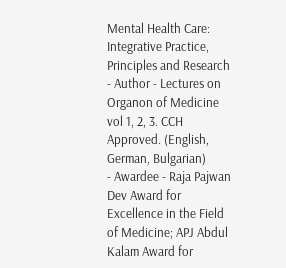Mental Health Care: Integrative Practice, Principles and Research
- Author - Lectures on Organon of Medicine vol 1, 2, 3. CCH Approved. (English, German, Bulgarian)
- Awardee - Raja Pajwan Dev Award for Excellence in the Field of Medicine; APJ Abdul Kalam Award for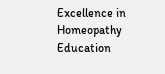Excellence in Homeopathy Education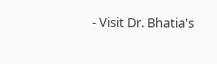- Visit Dr. Bhatia's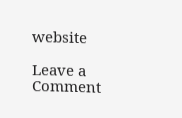website

Leave a Comment